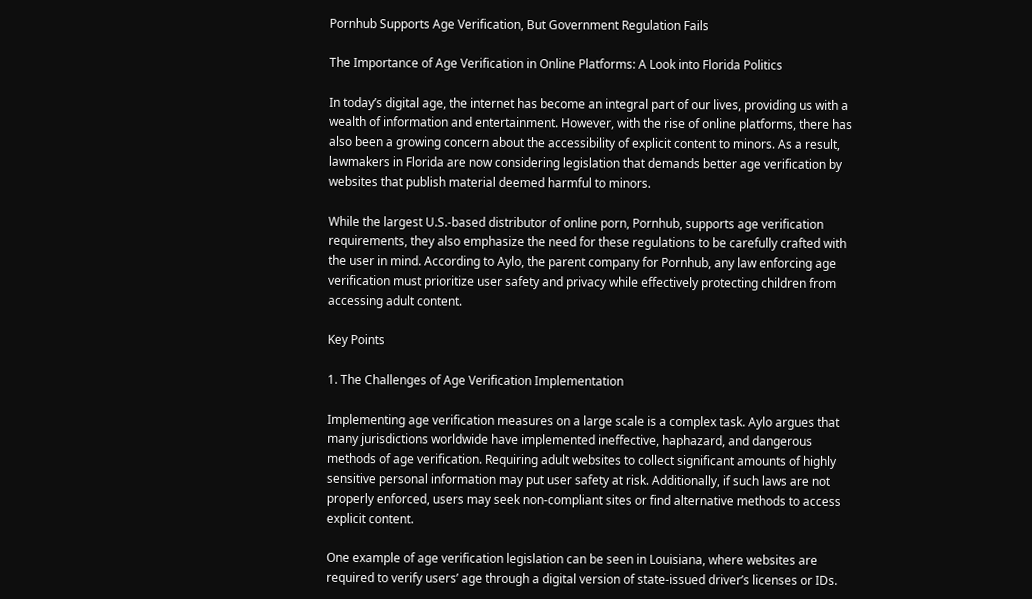Pornhub Supports Age Verification, But Government Regulation Fails

The Importance of Age Verification in Online Platforms: A Look into Florida Politics

In today’s digital age, the internet has become an integral part of our lives, providing us with a wealth of information and entertainment. However, with the rise of online platforms, there has also been a growing concern about the accessibility of explicit content to minors. As a result, lawmakers in Florida are now considering legislation that demands better age verification by websites that publish material deemed harmful to minors.

While the largest U.S.-based distributor of online porn, Pornhub, supports age verification requirements, they also emphasize the need for these regulations to be carefully crafted with the user in mind. According to Aylo, the parent company for Pornhub, any law enforcing age verification must prioritize user safety and privacy while effectively protecting children from accessing adult content.

Key Points

1. The Challenges of Age Verification Implementation

Implementing age verification measures on a large scale is a complex task. Aylo argues that many jurisdictions worldwide have implemented ineffective, haphazard, and dangerous methods of age verification. Requiring adult websites to collect significant amounts of highly sensitive personal information may put user safety at risk. Additionally, if such laws are not properly enforced, users may seek non-compliant sites or find alternative methods to access explicit content.

One example of age verification legislation can be seen in Louisiana, where websites are required to verify users’ age through a digital version of state-issued driver’s licenses or IDs.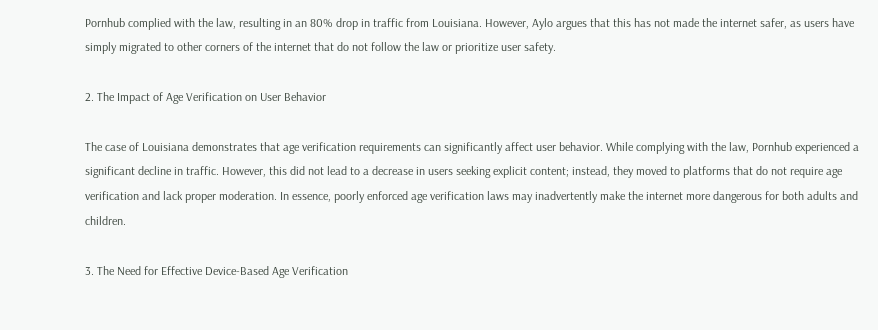Pornhub complied with the law, resulting in an 80% drop in traffic from Louisiana. However, Aylo argues that this has not made the internet safer, as users have simply migrated to other corners of the internet that do not follow the law or prioritize user safety.

2. The Impact of Age Verification on User Behavior

The case of Louisiana demonstrates that age verification requirements can significantly affect user behavior. While complying with the law, Pornhub experienced a significant decline in traffic. However, this did not lead to a decrease in users seeking explicit content; instead, they moved to platforms that do not require age verification and lack proper moderation. In essence, poorly enforced age verification laws may inadvertently make the internet more dangerous for both adults and children.

3. The Need for Effective Device-Based Age Verification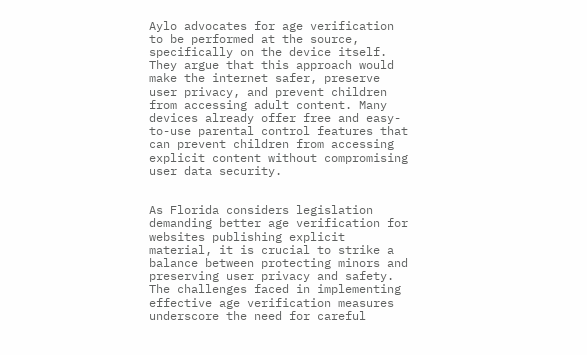Aylo advocates for age verification to be performed at the source, specifically on the device itself. They argue that this approach would make the internet safer, preserve user privacy, and prevent children from accessing adult content. Many devices already offer free and easy-to-use parental control features that can prevent children from accessing explicit content without compromising user data security.


As Florida considers legislation demanding better age verification for websites publishing explicit material, it is crucial to strike a balance between protecting minors and preserving user privacy and safety. The challenges faced in implementing effective age verification measures underscore the need for careful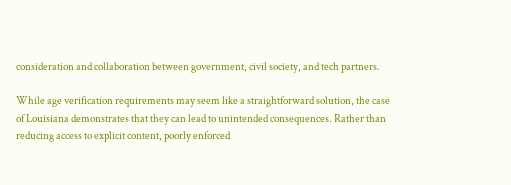consideration and collaboration between government, civil society, and tech partners.

While age verification requirements may seem like a straightforward solution, the case of Louisiana demonstrates that they can lead to unintended consequences. Rather than reducing access to explicit content, poorly enforced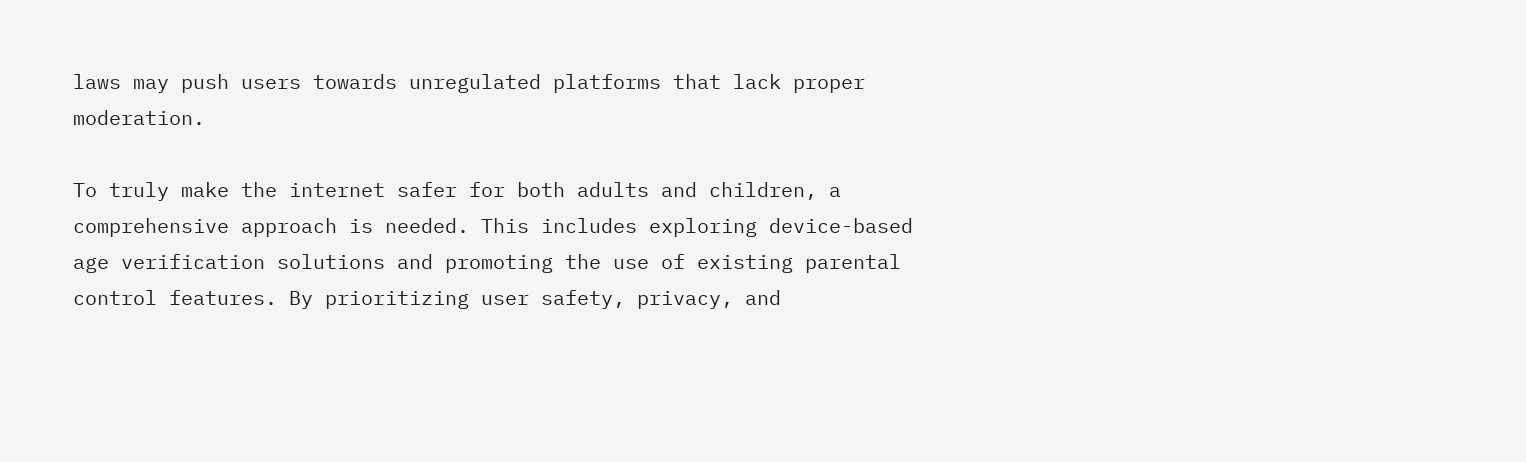laws may push users towards unregulated platforms that lack proper moderation.

To truly make the internet safer for both adults and children, a comprehensive approach is needed. This includes exploring device-based age verification solutions and promoting the use of existing parental control features. By prioritizing user safety, privacy, and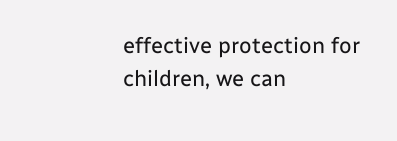effective protection for children, we can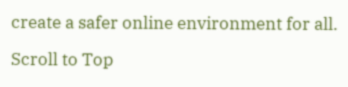create a safer online environment for all.

Scroll to Top